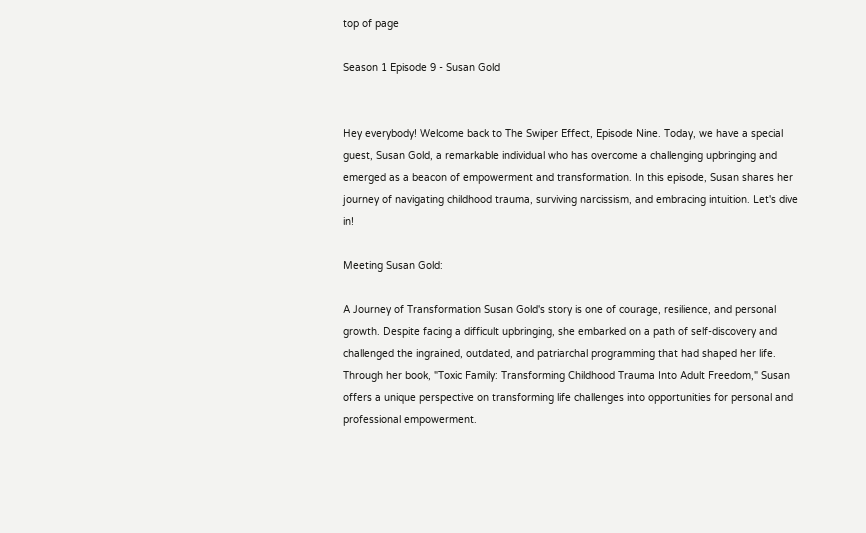top of page

Season 1 Episode 9 - Susan Gold


Hey everybody! Welcome back to The Swiper Effect, Episode Nine. Today, we have a special guest, Susan Gold, a remarkable individual who has overcome a challenging upbringing and emerged as a beacon of empowerment and transformation. In this episode, Susan shares her journey of navigating childhood trauma, surviving narcissism, and embracing intuition. Let's dive in!

Meeting Susan Gold:

A Journey of Transformation Susan Gold's story is one of courage, resilience, and personal growth. Despite facing a difficult upbringing, she embarked on a path of self-discovery and challenged the ingrained, outdated, and patriarchal programming that had shaped her life. Through her book, "Toxic Family: Transforming Childhood Trauma Into Adult Freedom," Susan offers a unique perspective on transforming life challenges into opportunities for personal and professional empowerment.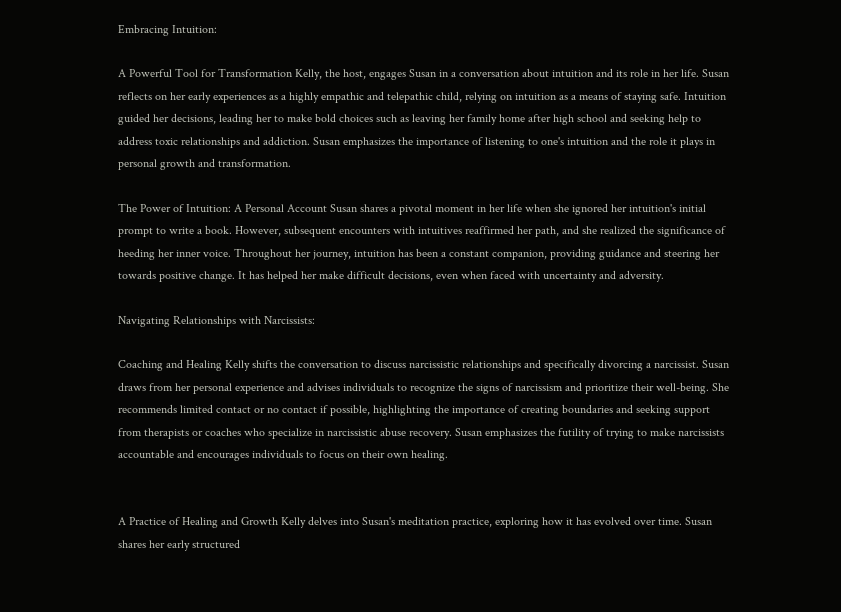Embracing Intuition:

A Powerful Tool for Transformation Kelly, the host, engages Susan in a conversation about intuition and its role in her life. Susan reflects on her early experiences as a highly empathic and telepathic child, relying on intuition as a means of staying safe. Intuition guided her decisions, leading her to make bold choices such as leaving her family home after high school and seeking help to address toxic relationships and addiction. Susan emphasizes the importance of listening to one's intuition and the role it plays in personal growth and transformation.

The Power of Intuition: A Personal Account Susan shares a pivotal moment in her life when she ignored her intuition's initial prompt to write a book. However, subsequent encounters with intuitives reaffirmed her path, and she realized the significance of heeding her inner voice. Throughout her journey, intuition has been a constant companion, providing guidance and steering her towards positive change. It has helped her make difficult decisions, even when faced with uncertainty and adversity.

Navigating Relationships with Narcissists:

Coaching and Healing Kelly shifts the conversation to discuss narcissistic relationships and specifically divorcing a narcissist. Susan draws from her personal experience and advises individuals to recognize the signs of narcissism and prioritize their well-being. She recommends limited contact or no contact if possible, highlighting the importance of creating boundaries and seeking support from therapists or coaches who specialize in narcissistic abuse recovery. Susan emphasizes the futility of trying to make narcissists accountable and encourages individuals to focus on their own healing.


A Practice of Healing and Growth Kelly delves into Susan's meditation practice, exploring how it has evolved over time. Susan shares her early structured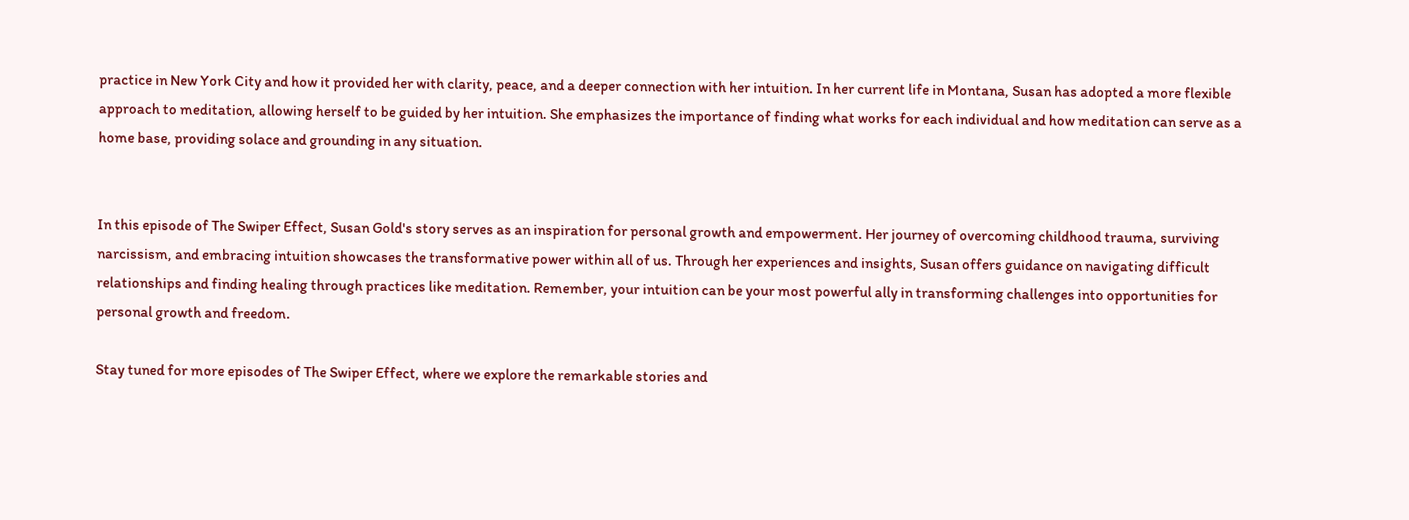practice in New York City and how it provided her with clarity, peace, and a deeper connection with her intuition. In her current life in Montana, Susan has adopted a more flexible approach to meditation, allowing herself to be guided by her intuition. She emphasizes the importance of finding what works for each individual and how meditation can serve as a home base, providing solace and grounding in any situation.


In this episode of The Swiper Effect, Susan Gold's story serves as an inspiration for personal growth and empowerment. Her journey of overcoming childhood trauma, surviving narcissism, and embracing intuition showcases the transformative power within all of us. Through her experiences and insights, Susan offers guidance on navigating difficult relationships and finding healing through practices like meditation. Remember, your intuition can be your most powerful ally in transforming challenges into opportunities for personal growth and freedom.

Stay tuned for more episodes of The Swiper Effect, where we explore the remarkable stories and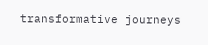transformative journeys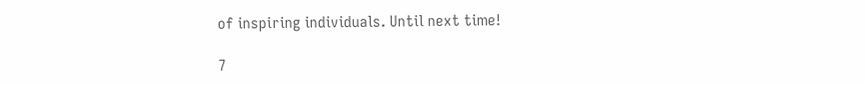of inspiring individuals. Until next time!

7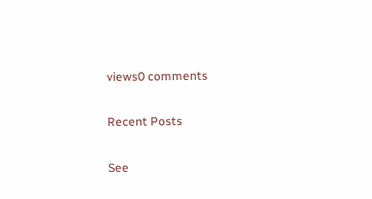views0 comments

Recent Posts

See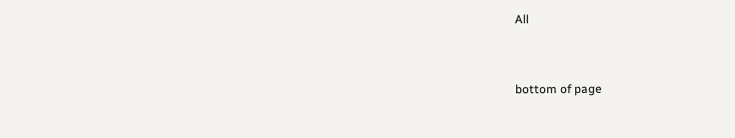All


bottom of page